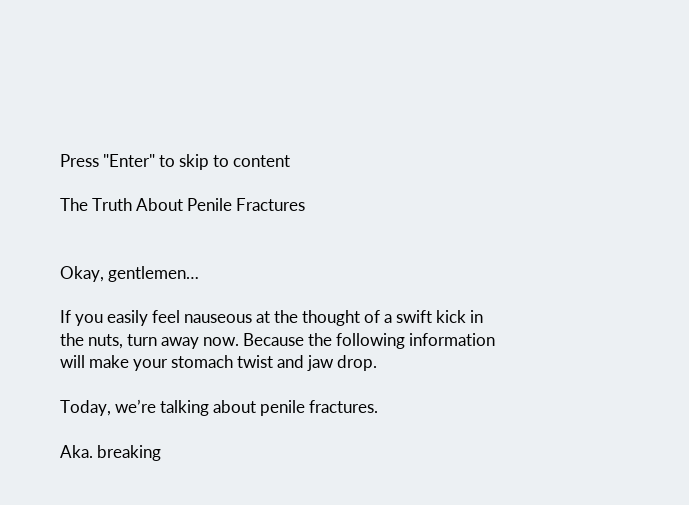Press "Enter" to skip to content

The Truth About Penile Fractures


Okay, gentlemen…

If you easily feel nauseous at the thought of a swift kick in the nuts, turn away now. Because the following information will make your stomach twist and jaw drop.

Today, we’re talking about penile fractures.

Aka. breaking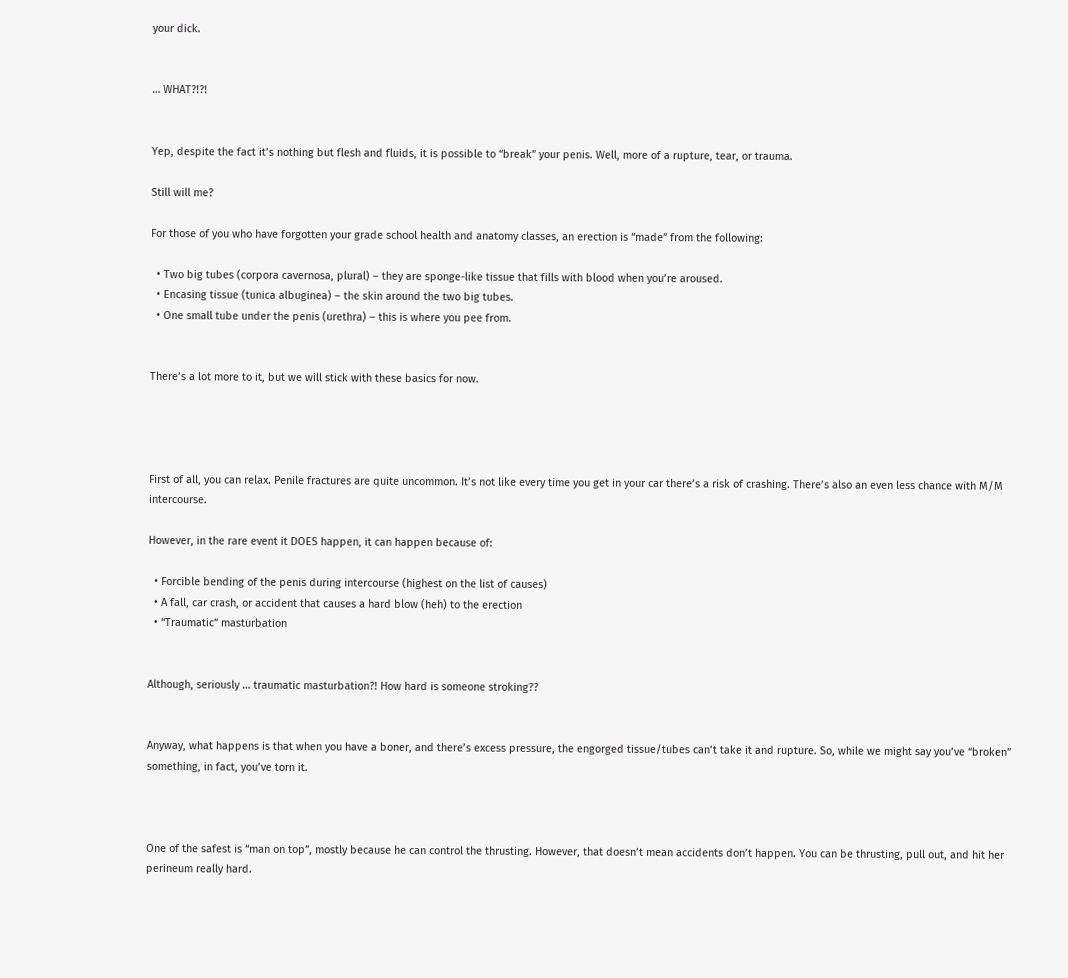your dick.


… WHAT?!?!


Yep, despite the fact it’s nothing but flesh and fluids, it is possible to “break” your penis. Well, more of a rupture, tear, or trauma.

Still will me?

For those of you who have forgotten your grade school health and anatomy classes, an erection is “made” from the following:

  • Two big tubes (corpora cavernosa, plural) – they are sponge-like tissue that fills with blood when you’re aroused.
  • Encasing tissue (tunica albuginea) – the skin around the two big tubes.
  • One small tube under the penis (urethra) – this is where you pee from.


There’s a lot more to it, but we will stick with these basics for now.




First of all, you can relax. Penile fractures are quite uncommon. It’s not like every time you get in your car there’s a risk of crashing. There’s also an even less chance with M/M intercourse.

However, in the rare event it DOES happen, it can happen because of:

  • Forcible bending of the penis during intercourse (highest on the list of causes)
  • A fall, car crash, or accident that causes a hard blow (heh) to the erection
  • “Traumatic” masturbation


Although, seriously … traumatic masturbation?! How hard is someone stroking??


Anyway, what happens is that when you have a boner, and there’s excess pressure, the engorged tissue/tubes can’t take it and rupture. So, while we might say you’ve “broken” something, in fact, you’ve torn it.



One of the safest is “man on top”, mostly because he can control the thrusting. However, that doesn’t mean accidents don’t happen. You can be thrusting, pull out, and hit her perineum really hard.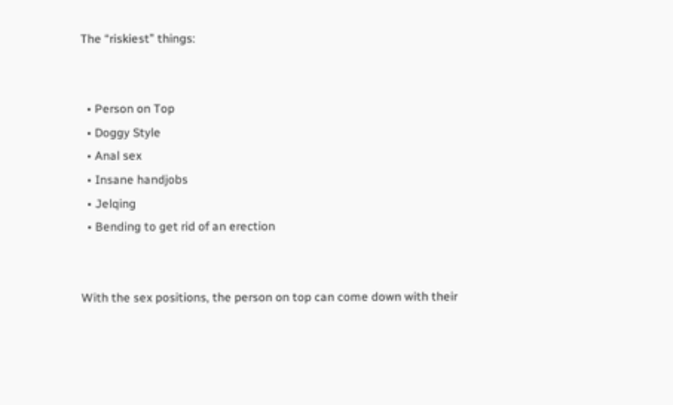The “riskiest” things:


  • Person on Top
  • Doggy Style
  • Anal sex
  • Insane handjobs
  • Jelqing
  • Bending to get rid of an erection


With the sex positions, the person on top can come down with their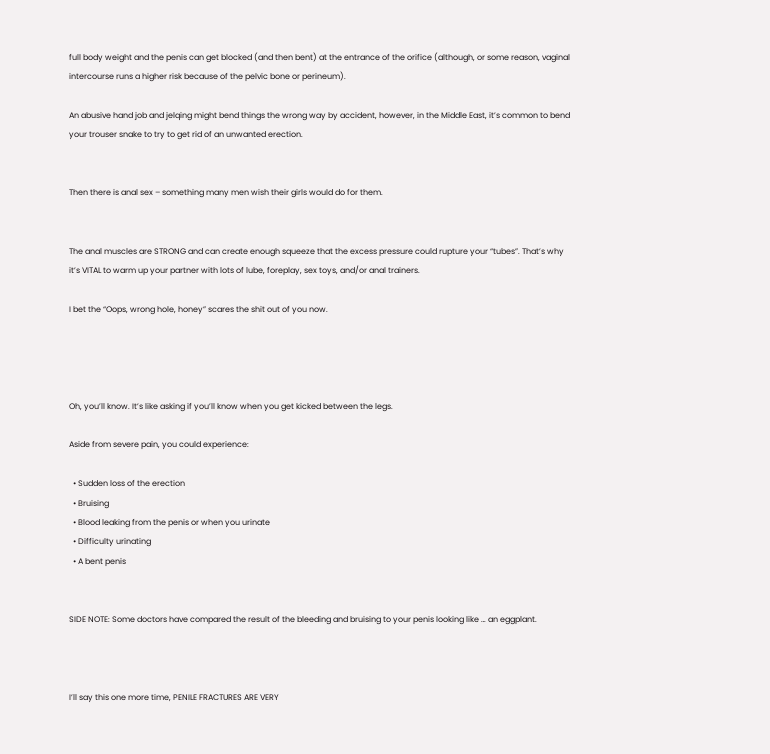full body weight and the penis can get blocked (and then bent) at the entrance of the orifice (although, or some reason, vaginal intercourse runs a higher risk because of the pelvic bone or perineum).

An abusive hand job and jelqing might bend things the wrong way by accident, however, in the Middle East, it’s common to bend your trouser snake to try to get rid of an unwanted erection.


Then there is anal sex – something many men wish their girls would do for them.


The anal muscles are STRONG and can create enough squeeze that the excess pressure could rupture your “tubes”. That’s why it’s VITAL to warm up your partner with lots of lube, foreplay, sex toys, and/or anal trainers.

I bet the “Oops, wrong hole, honey” scares the shit out of you now.




Oh, you’ll know. It’s like asking if you’ll know when you get kicked between the legs.

Aside from severe pain, you could experience:

  • Sudden loss of the erection
  • Bruising
  • Blood leaking from the penis or when you urinate
  • Difficulty urinating
  • A bent penis


SIDE NOTE: Some doctors have compared the result of the bleeding and bruising to your penis looking like … an eggplant.



I’ll say this one more time, PENILE FRACTURES ARE VERY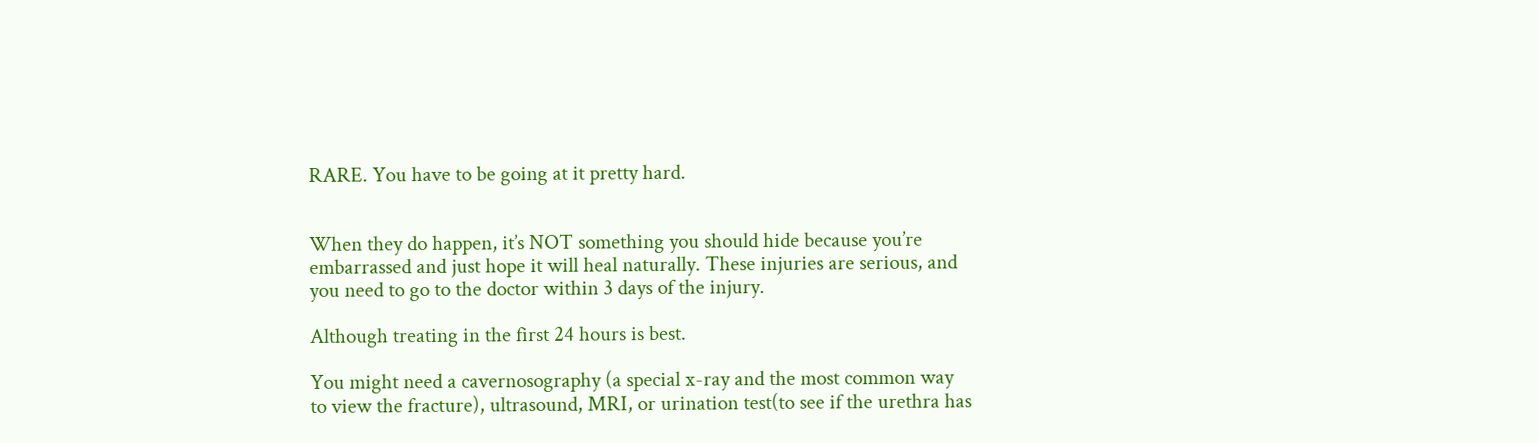RARE. You have to be going at it pretty hard.


When they do happen, it’s NOT something you should hide because you’re embarrassed and just hope it will heal naturally. These injuries are serious, and you need to go to the doctor within 3 days of the injury.

Although treating in the first 24 hours is best.

You might need a cavernosography (a special x-ray and the most common way to view the fracture), ultrasound, MRI, or urination test(to see if the urethra has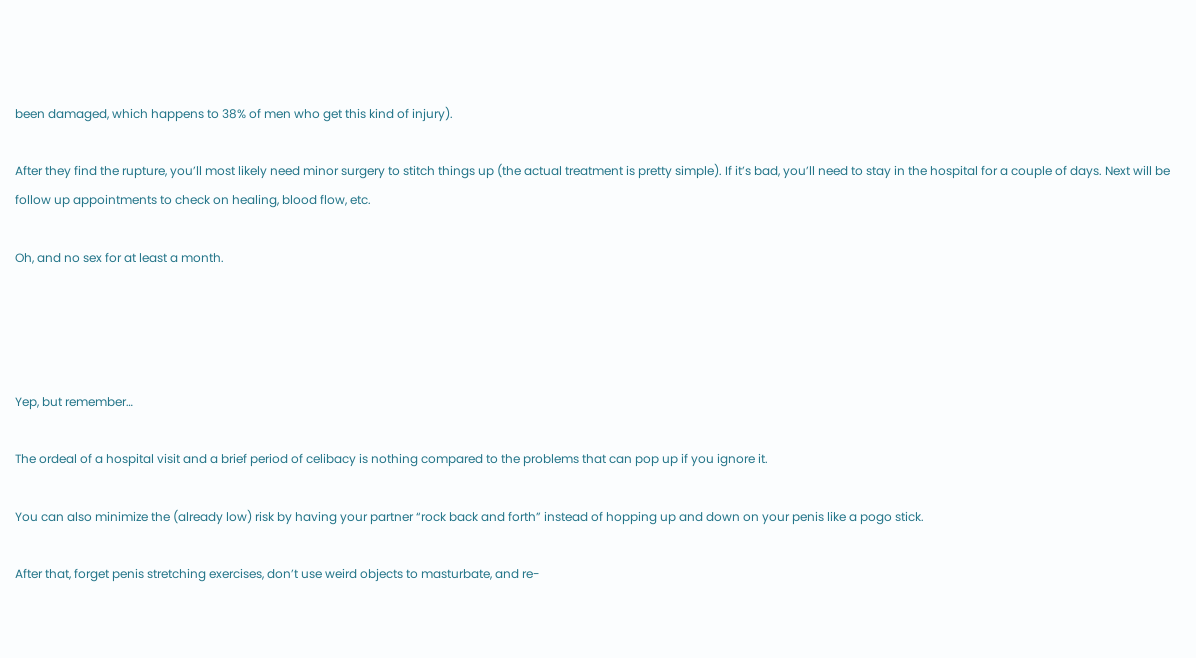been damaged, which happens to 38% of men who get this kind of injury).

After they find the rupture, you’ll most likely need minor surgery to stitch things up (the actual treatment is pretty simple). If it’s bad, you’ll need to stay in the hospital for a couple of days. Next will be follow up appointments to check on healing, blood flow, etc.

Oh, and no sex for at least a month.




Yep, but remember…

The ordeal of a hospital visit and a brief period of celibacy is nothing compared to the problems that can pop up if you ignore it.

You can also minimize the (already low) risk by having your partner “rock back and forth” instead of hopping up and down on your penis like a pogo stick.

After that, forget penis stretching exercises, don’t use weird objects to masturbate, and re-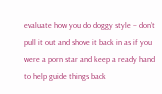evaluate how you do doggy style – don’t pull it out and shove it back in as if you were a porn star and keep a ready hand to help guide things back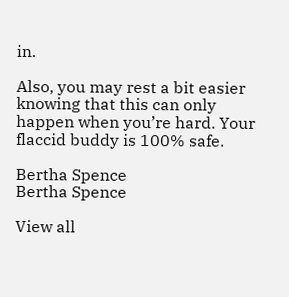in.

Also, you may rest a bit easier knowing that this can only happen when you’re hard. Your flaccid buddy is 100% safe.

Bertha Spence
Bertha Spence

View all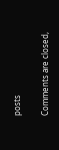posts

Comments are closed,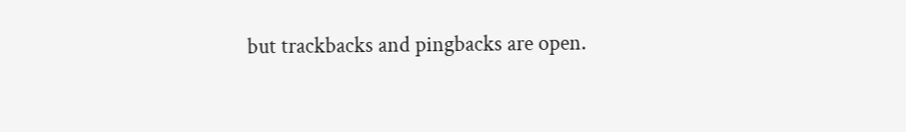but trackbacks and pingbacks are open.